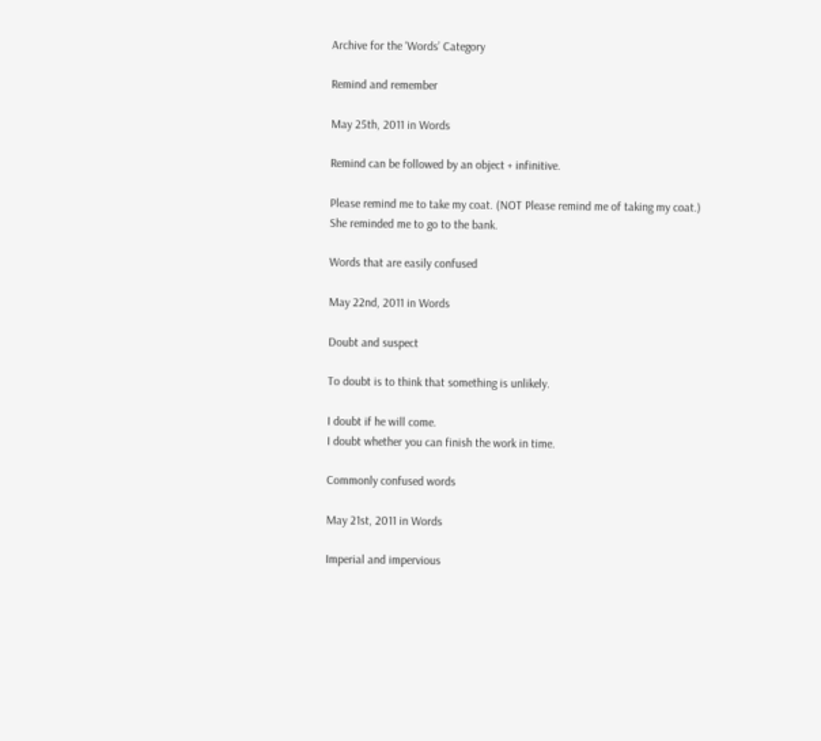Archive for the ‘Words’ Category

Remind and remember

May 25th, 2011 in Words

Remind can be followed by an object + infinitive.

Please remind me to take my coat. (NOT Please remind me of taking my coat.)
She reminded me to go to the bank.

Words that are easily confused

May 22nd, 2011 in Words

Doubt and suspect

To doubt is to think that something is unlikely.

I doubt if he will come.
I doubt whether you can finish the work in time.

Commonly confused words

May 21st, 2011 in Words

Imperial and impervious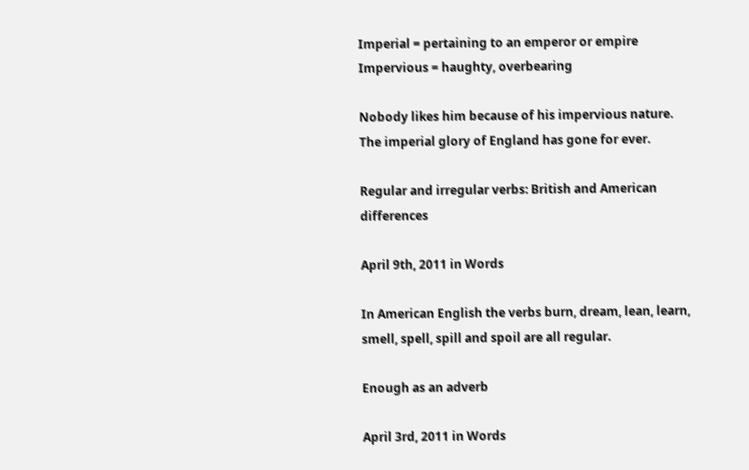Imperial = pertaining to an emperor or empire
Impervious = haughty, overbearing

Nobody likes him because of his impervious nature.
The imperial glory of England has gone for ever.

Regular and irregular verbs: British and American differences

April 9th, 2011 in Words

In American English the verbs burn, dream, lean, learn, smell, spell, spill and spoil are all regular.

Enough as an adverb

April 3rd, 2011 in Words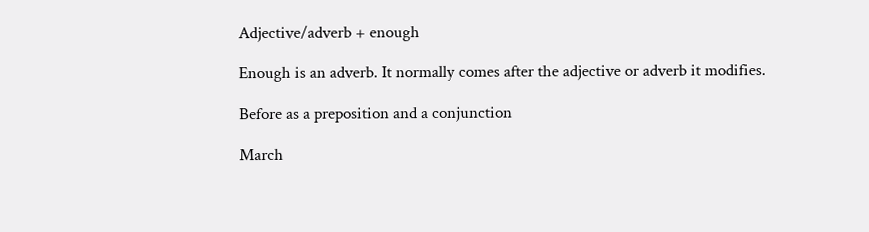Adjective/adverb + enough

Enough is an adverb. It normally comes after the adjective or adverb it modifies.

Before as a preposition and a conjunction

March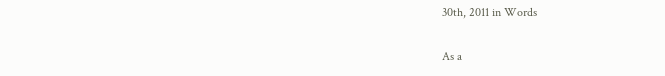30th, 2011 in Words

As a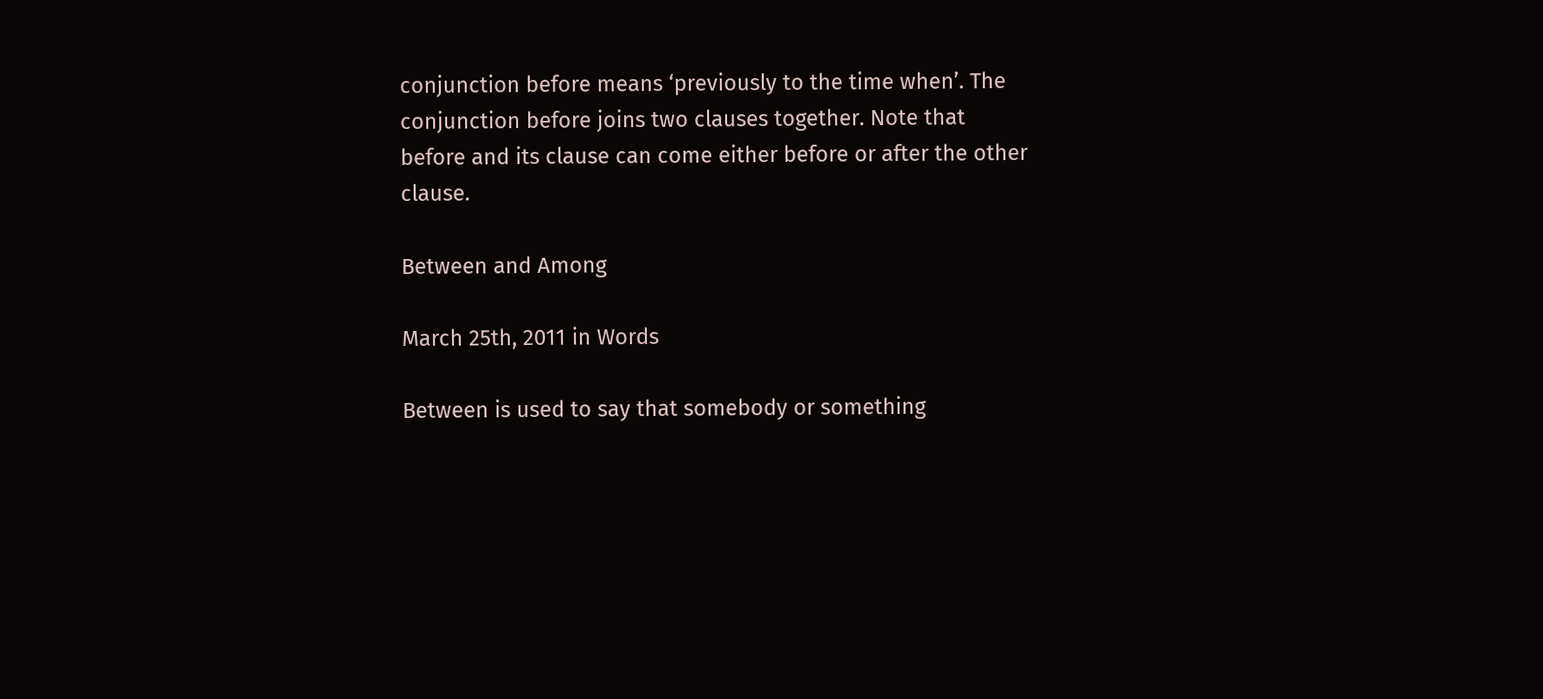conjunction before means ‘previously to the time when’. The conjunction before joins two clauses together. Note that before and its clause can come either before or after the other clause.

Between and Among

March 25th, 2011 in Words

Between is used to say that somebody or something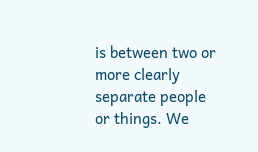is between two or more clearly separate people or things. We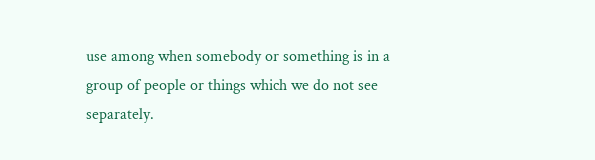use among when somebody or something is in a group of people or things which we do not see separately.